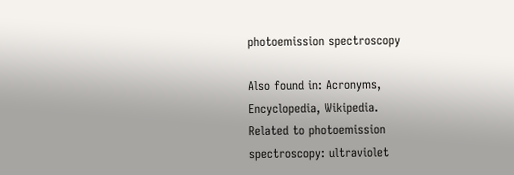photoemission spectroscopy

Also found in: Acronyms, Encyclopedia, Wikipedia.
Related to photoemission spectroscopy: ultraviolet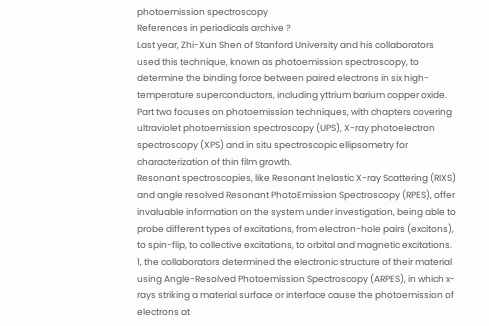photoemission spectroscopy
References in periodicals archive ?
Last year, Zhi-Xun Shen of Stanford University and his collaborators used this technique, known as photoemission spectroscopy, to determine the binding force between paired electrons in six high-temperature superconductors, including yttrium barium copper oxide.
Part two focuses on photoemission techniques, with chapters covering ultraviolet photoemission spectroscopy (UPS), X-ray photoelectron spectroscopy (XPS) and in situ spectroscopic ellipsometry for characterization of thin film growth.
Resonant spectroscopies, like Resonant Inelastic X-ray Scattering (RIXS) and angle resolved Resonant PhotoEmission Spectroscopy (RPES), offer invaluable information on the system under investigation, being able to probe different types of excitations, from electron-hole pairs (excitons), to spin-flip, to collective excitations, to orbital and magnetic excitations.
1, the collaborators determined the electronic structure of their material using Angle-Resolved Photoemission Spectroscopy (ARPES), in which x-rays striking a material surface or interface cause the photoemission of electrons at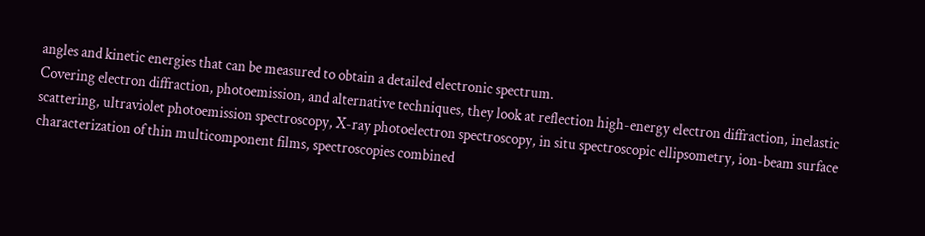angles and kinetic energies that can be measured to obtain a detailed electronic spectrum.
Covering electron diffraction, photoemission, and alternative techniques, they look at reflection high-energy electron diffraction, inelastic scattering, ultraviolet photoemission spectroscopy, X-ray photoelectron spectroscopy, in situ spectroscopic ellipsometry, ion-beam surface characterization of thin multicomponent films, spectroscopies combined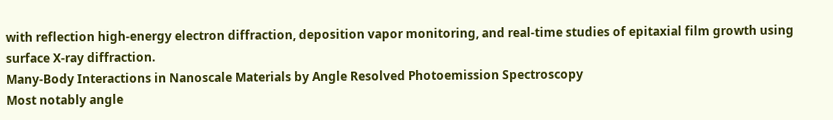with reflection high-energy electron diffraction, deposition vapor monitoring, and real-time studies of epitaxial film growth using surface X-ray diffraction.
Many-Body Interactions in Nanoscale Materials by Angle Resolved Photoemission Spectroscopy
Most notably angle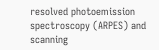resolved photoemission spectroscopy (ARPES) and scanning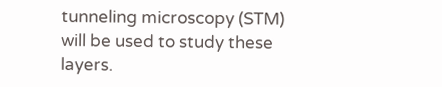tunneling microscopy (STM) will be used to study these layers.